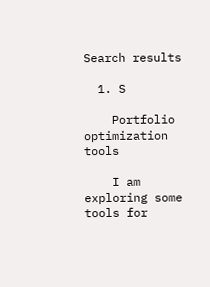Search results

  1. S

    Portfolio optimization tools

    I am exploring some tools for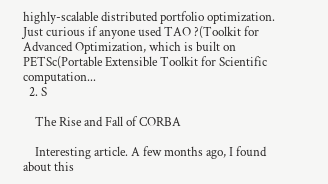highly-scalable distributed portfolio optimization. Just curious if anyone used TAO ?(Toolkit for Advanced Optimization, which is built on PETSc(Portable Extensible Toolkit for Scientific computation...
  2. S

    The Rise and Fall of CORBA

    Interesting article. A few months ago, I found about this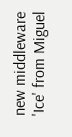new middleware 'Ice' from Miguel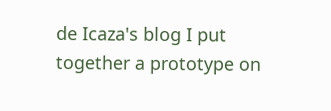de Icaza's blog I put together a prototype on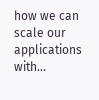how we can scale our applications with...